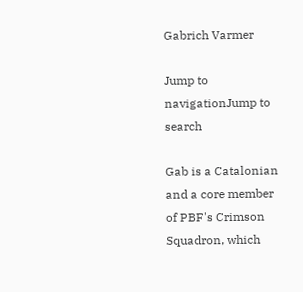Gabrich Varmer

Jump to navigationJump to search

Gab is a Catalonian and a core member of PBF's Crimson Squadron, which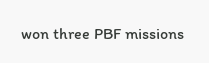won three PBF missions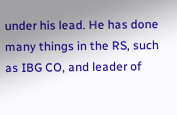under his lead. He has done many things in the RS, such as IBG CO, and leader of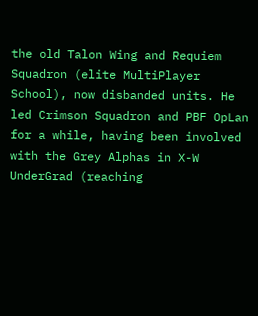the old Talon Wing and Requiem Squadron (elite MultiPlayer School), now disbanded units. He led Crimson Squadron and PBF OpLan for a while, having been involved with the Grey Alphas in X-W UnderGrad (reaching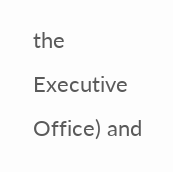the Executive Office) and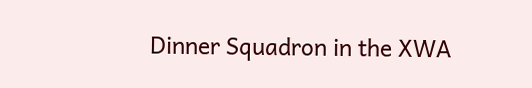Dinner Squadron in the XWA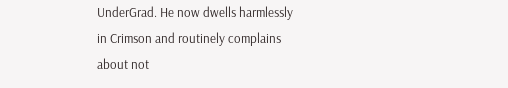UnderGrad. He now dwells harmlessly in Crimson and routinely complains about not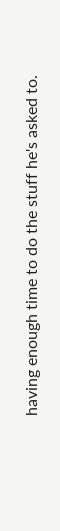having enough time to do the stuff he's asked to.